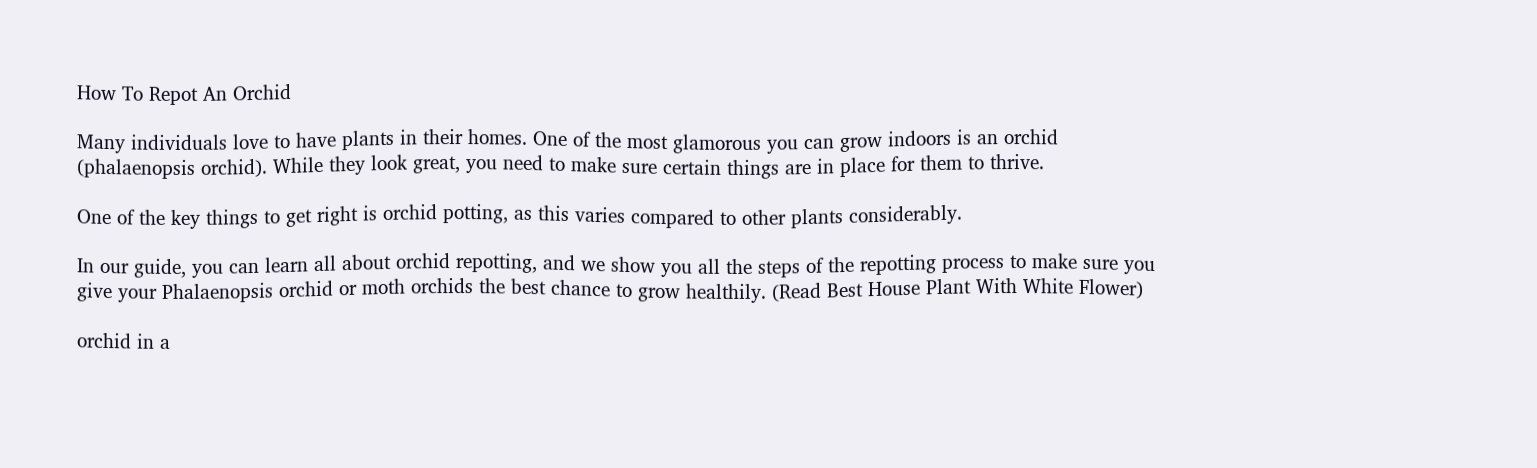How To Repot An Orchid

Many individuals love to have plants in their homes. One of the most glamorous you can grow indoors is an orchid (phalaenopsis orchid). While they look great, you need to make sure certain things are in place for them to thrive.

One of the key things to get right is orchid potting, as this varies compared to other plants considerably.

In our guide, you can learn all about orchid repotting, and we show you all the steps of the repotting process to make sure you give your Phalaenopsis orchid or moth orchids the best chance to grow healthily. (Read Best House Plant With White Flower)

orchid in a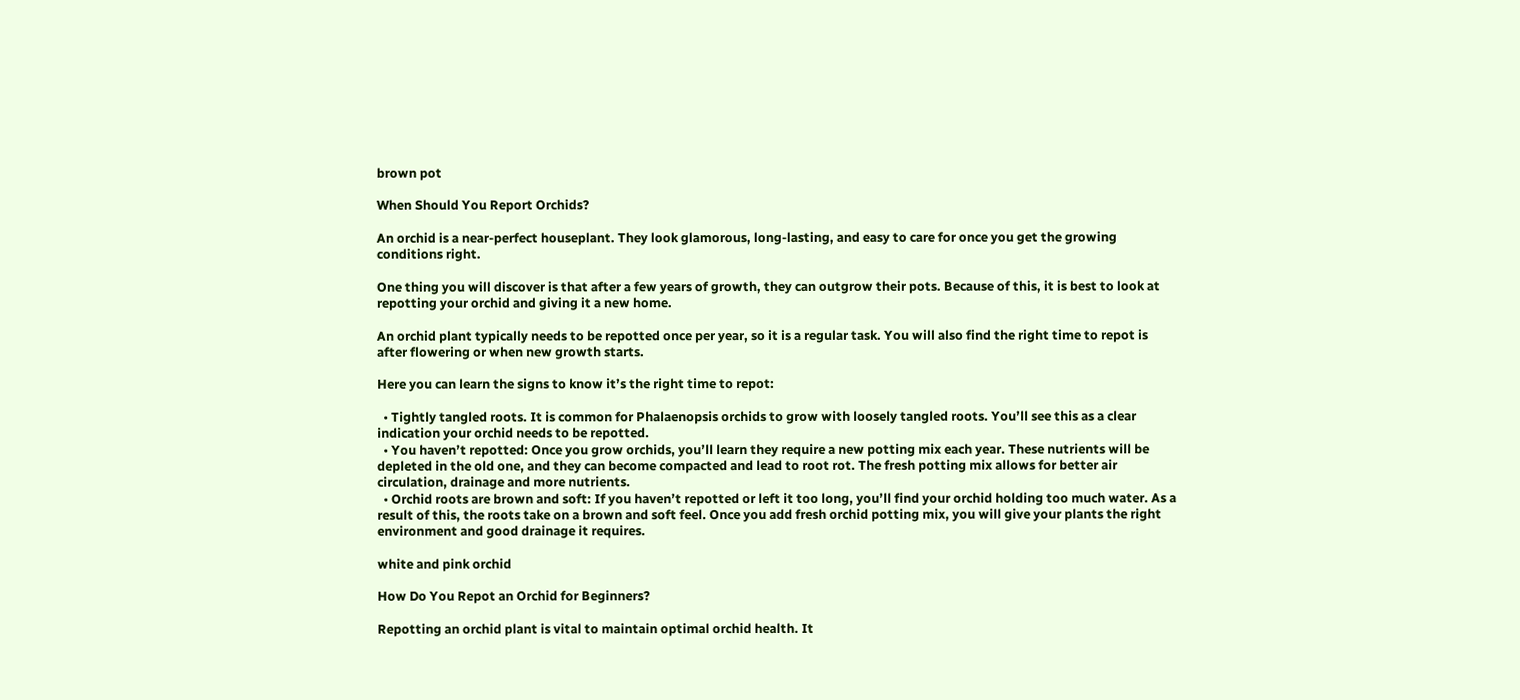brown pot

When Should You Report Orchids?

An orchid is a near-perfect houseplant. They look glamorous, long-lasting, and easy to care for once you get the growing conditions right.

One thing you will discover is that after a few years of growth, they can outgrow their pots. Because of this, it is best to look at repotting your orchid and giving it a new home.

An orchid plant typically needs to be repotted once per year, so it is a regular task. You will also find the right time to repot is after flowering or when new growth starts.

Here you can learn the signs to know it’s the right time to repot:

  • Tightly tangled roots. It is common for Phalaenopsis orchids to grow with loosely tangled roots. You’ll see this as a clear indication your orchid needs to be repotted.
  • You haven’t repotted: Once you grow orchids, you’ll learn they require a new potting mix each year. These nutrients will be depleted in the old one, and they can become compacted and lead to root rot. The fresh potting mix allows for better air circulation, drainage and more nutrients.
  • Orchid roots are brown and soft: If you haven’t repotted or left it too long, you’ll find your orchid holding too much water. As a result of this, the roots take on a brown and soft feel. Once you add fresh orchid potting mix, you will give your plants the right environment and good drainage it requires.

white and pink orchid

How Do You Repot an Orchid for Beginners?

Repotting an orchid plant is vital to maintain optimal orchid health. It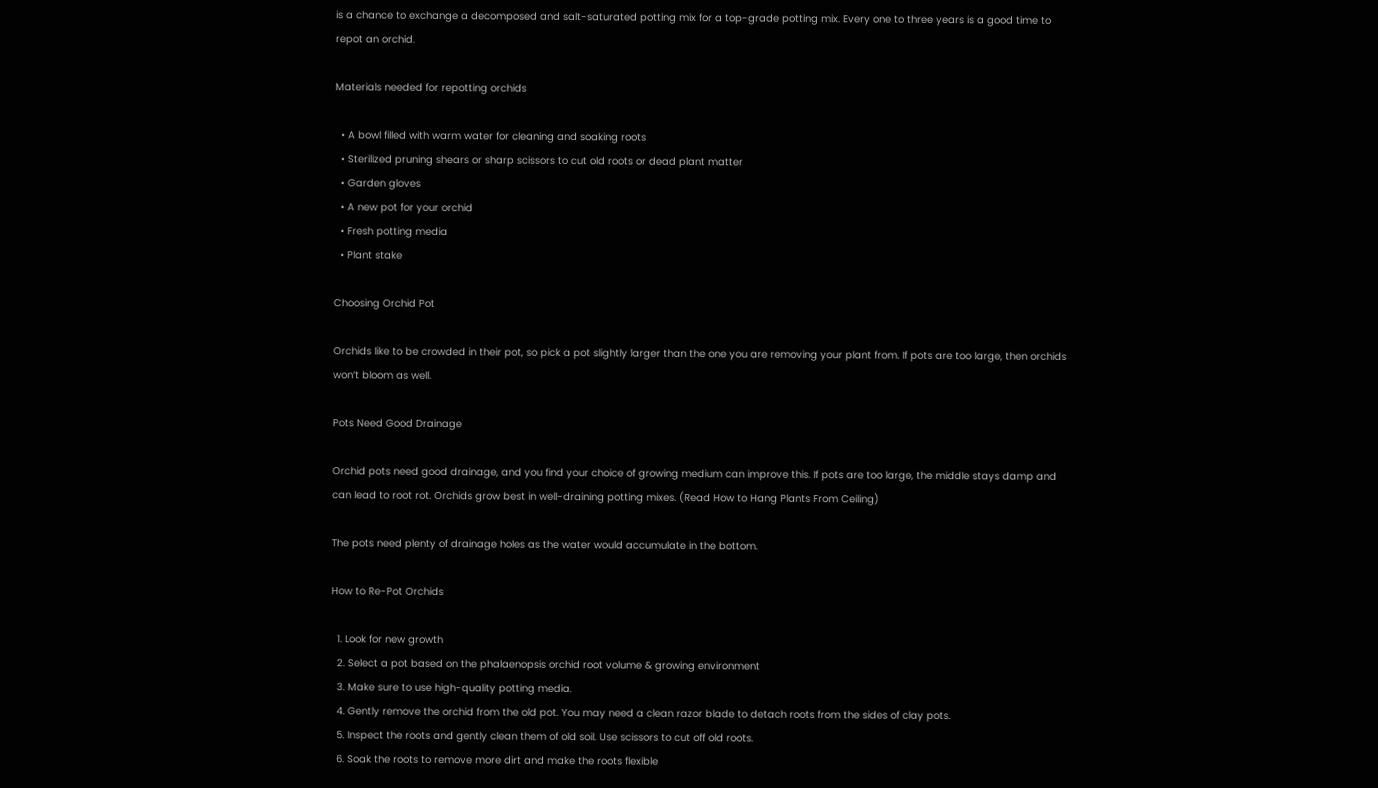is a chance to exchange a decomposed and salt-saturated potting mix for a top-grade potting mix. Every one to three years is a good time to repot an orchid.

Materials needed for repotting orchids

  • A bowl filled with warm water for cleaning and soaking roots
  • Sterilized pruning shears or sharp scissors to cut old roots or dead plant matter
  • Garden gloves
  • A new pot for your orchid
  • Fresh potting media
  • Plant stake

Choosing Orchid Pot

Orchids like to be crowded in their pot, so pick a pot slightly larger than the one you are removing your plant from. If pots are too large, then orchids won’t bloom as well.

Pots Need Good Drainage

Orchid pots need good drainage, and you find your choice of growing medium can improve this. If pots are too large, the middle stays damp and can lead to root rot. Orchids grow best in well-draining potting mixes. (Read How to Hang Plants From Ceiling)

The pots need plenty of drainage holes as the water would accumulate in the bottom.

How to Re-Pot Orchids

  1. Look for new growth
  2. Select a pot based on the phalaenopsis orchid root volume & growing environment
  3. Make sure to use high-quality potting media.
  4. Gently remove the orchid from the old pot. You may need a clean razor blade to detach roots from the sides of clay pots.
  5. Inspect the roots and gently clean them of old soil. Use scissors to cut off old roots.
  6. Soak the roots to remove more dirt and make the roots flexible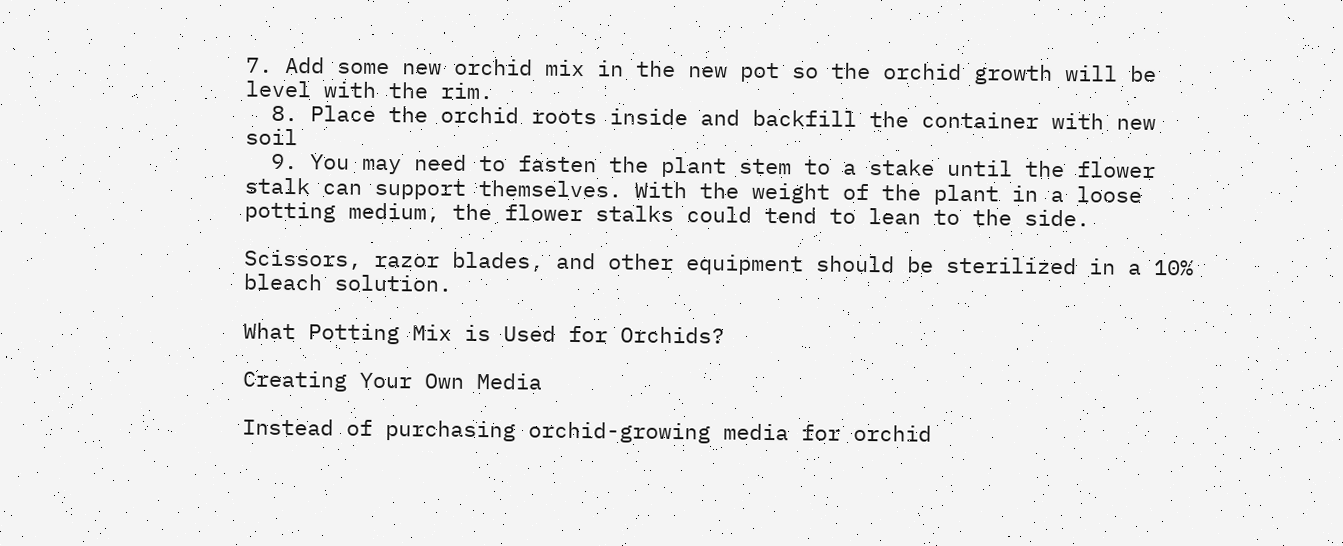7. Add some new orchid mix in the new pot so the orchid growth will be level with the rim.
  8. Place the orchid roots inside and backfill the container with new soil
  9. You may need to fasten the plant stem to a stake until the flower stalk can support themselves. With the weight of the plant in a loose potting medium, the flower stalks could tend to lean to the side.

Scissors, razor blades, and other equipment should be sterilized in a 10% bleach solution.

What Potting Mix is Used for Orchids?

Creating Your Own Media

Instead of purchasing orchid-growing media for orchid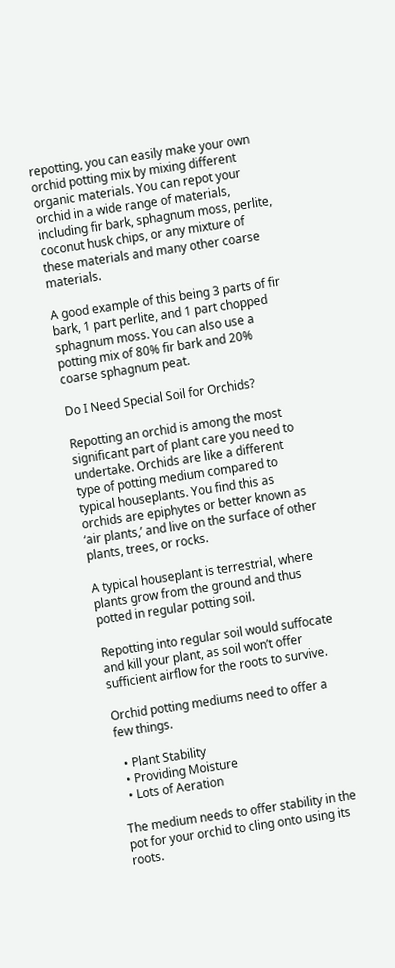repotting, you can easily make your own orchid potting mix by mixing different organic materials. You can repot your orchid in a wide range of materials, including fir bark, sphagnum moss, perlite, coconut husk chips, or any mixture of these materials and many other coarse materials.

A good example of this being 3 parts of fir bark, 1 part perlite, and 1 part chopped sphagnum moss. You can also use a potting mix of 80% fir bark and 20% coarse sphagnum peat.

Do I Need Special Soil for Orchids?

Repotting an orchid is among the most significant part of plant care you need to undertake. Orchids are like a different type of potting medium compared to typical houseplants. You find this as orchids are epiphytes or better known as ‘air plants,’ and live on the surface of other plants, trees, or rocks.

A typical houseplant is terrestrial, where plants grow from the ground and thus potted in regular potting soil.

Repotting into regular soil would suffocate and kill your plant, as soil won’t offer sufficient airflow for the roots to survive.

Orchid potting mediums need to offer a few things.

  • Plant Stability
  • Providing Moisture
  • Lots of Aeration

The medium needs to offer stability in the pot for your orchid to cling onto using its roots.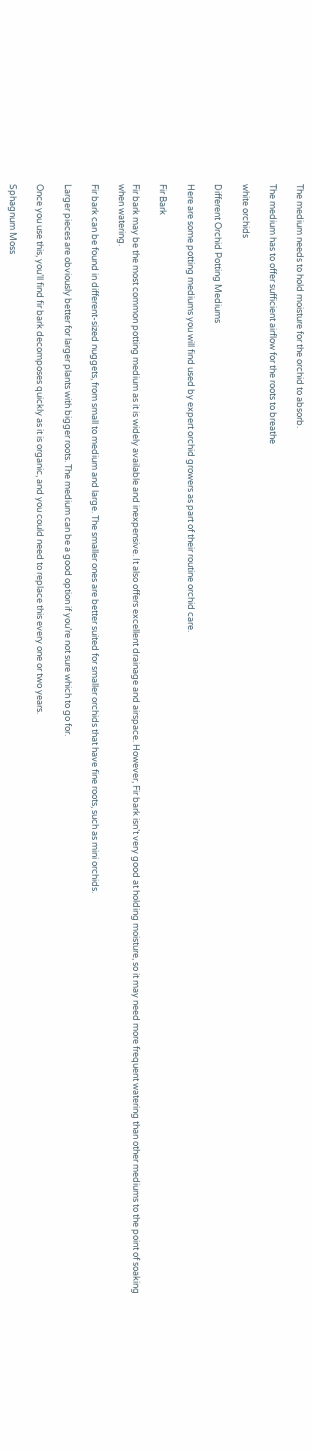The medium needs to hold moisture for the orchid to absorb.

The medium has to offer sufficient airflow for the roots to breathe

white orchids

Different Orchid Potting Mediums

Here are some potting mediums you will find used by expert orchid growers as part of their routine orchid care.

Fir Bark

Fir bark may be the most common potting medium as it is widely available and inexpensive. It also offers excellent drainage and airspace. However, Fir bark isn’t very good at holding moisture, so it may need more frequent watering than other mediums to the point of soaking when watering.

Fir bark can be found in different-sized nuggets, from small to medium and large. The smaller ones are better suited for smaller orchids that have fine roots, such as mini orchids.

Larger pieces are obviously better for larger plants with bigger roots. The medium can be a good option if you’re not sure which to go for.

Once you use this, you’ll find fir bark decomposes quickly as it is organic, and you could need to replace this every one or two years.

Sphagnum Moss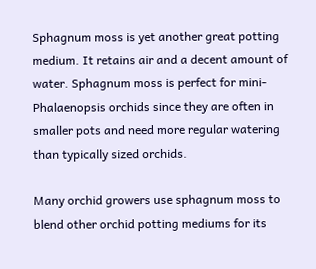Sphagnum moss is yet another great potting medium. It retains air and a decent amount of water. Sphagnum moss is perfect for mini-Phalaenopsis orchids since they are often in smaller pots and need more regular watering than typically sized orchids.

Many orchid growers use sphagnum moss to blend other orchid potting mediums for its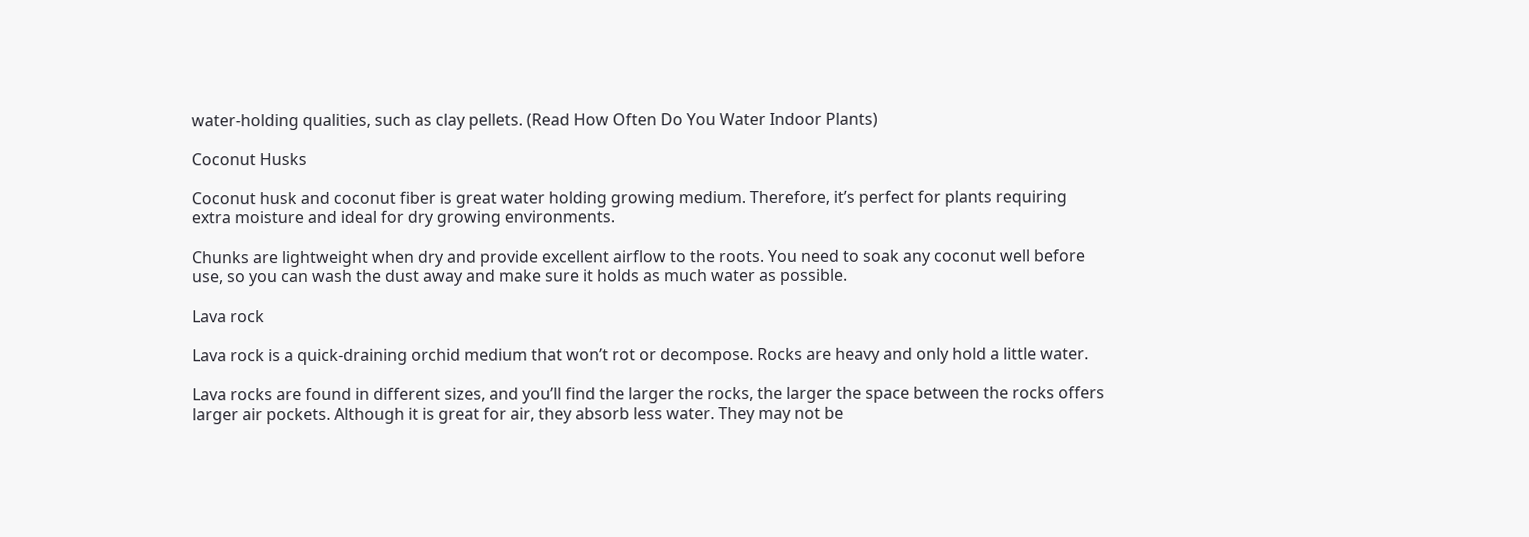water-holding qualities, such as clay pellets. (Read How Often Do You Water Indoor Plants)

Coconut Husks

Coconut husk and coconut fiber is great water holding growing medium. Therefore, it’s perfect for plants requiring extra moisture and ideal for dry growing environments.

Chunks are lightweight when dry and provide excellent airflow to the roots. You need to soak any coconut well before use, so you can wash the dust away and make sure it holds as much water as possible.

Lava rock

Lava rock is a quick-draining orchid medium that won’t rot or decompose. Rocks are heavy and only hold a little water.

Lava rocks are found in different sizes, and you’ll find the larger the rocks, the larger the space between the rocks offers larger air pockets. Although it is great for air, they absorb less water. They may not be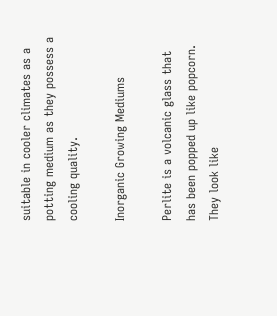suitable in cooler climates as a potting medium as they possess a cooling quality.

Inorganic Growing Mediums

Perlite is a volcanic glass that has been popped up like popcorn. They look like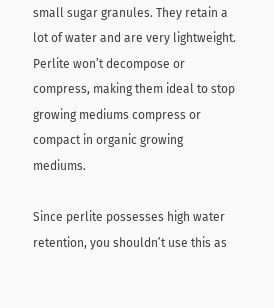small sugar granules. They retain a lot of water and are very lightweight. Perlite won’t decompose or compress, making them ideal to stop growing mediums compress or compact in organic growing mediums.

Since perlite possesses high water retention, you shouldn’t use this as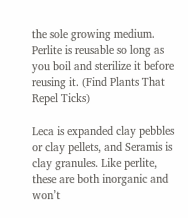the sole growing medium. Perlite is reusable so long as you boil and sterilize it before reusing it. (Find Plants That Repel Ticks)

Leca is expanded clay pebbles or clay pellets, and Seramis is clay granules. Like perlite, these are both inorganic and won’t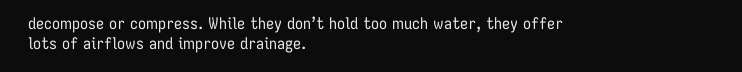decompose or compress. While they don’t hold too much water, they offer lots of airflows and improve drainage.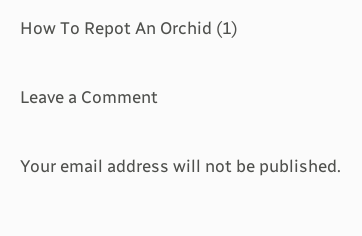How To Repot An Orchid (1)

Leave a Comment

Your email address will not be published.